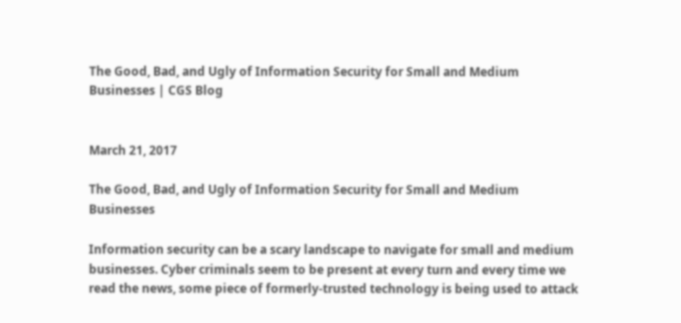The Good, Bad, and Ugly of Information Security for Small and Medium Businesses | CGS Blog


March 21, 2017

The Good, Bad, and Ugly of Information Security for Small and Medium Businesses

Information security can be a scary landscape to navigate for small and medium businesses. Cyber criminals seem to be present at every turn and every time we read the news, some piece of formerly-trusted technology is being used to attack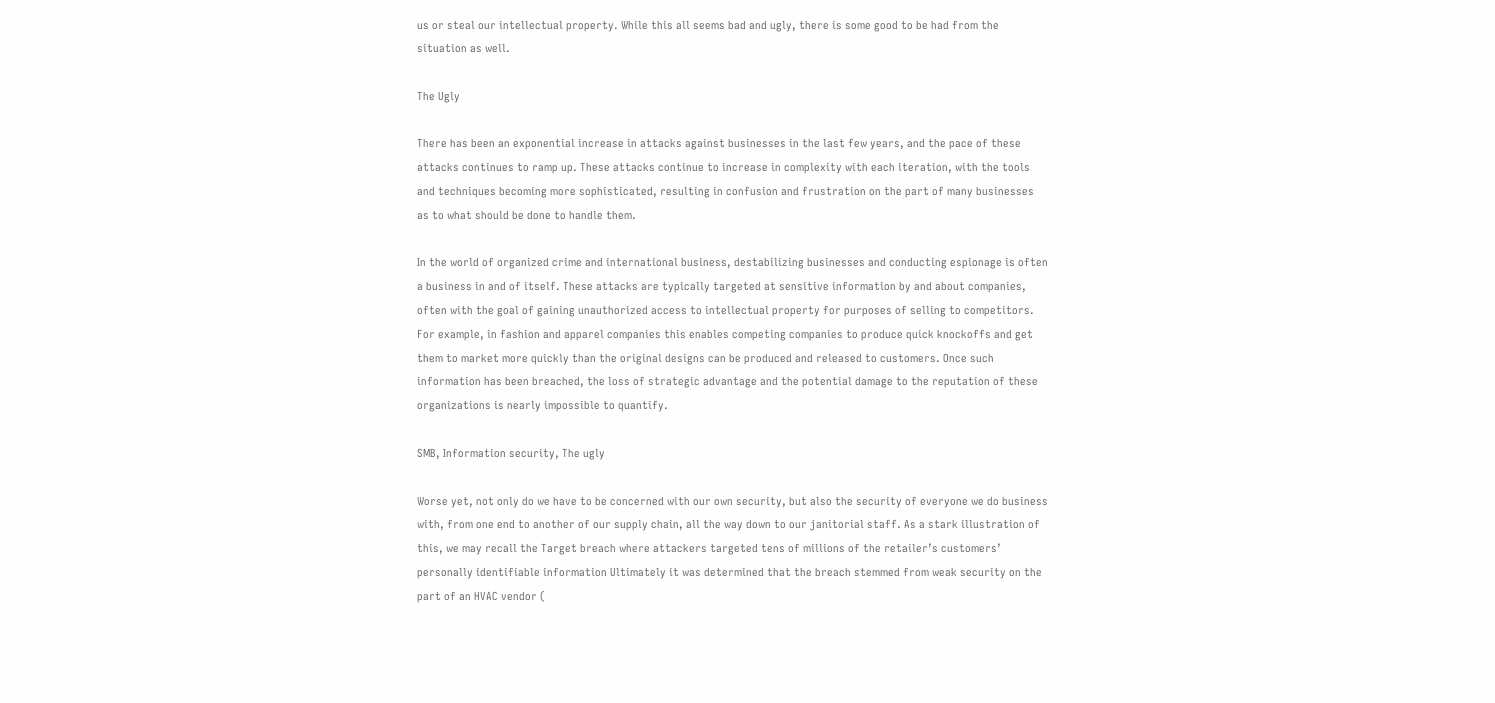us or steal our intellectual property. While this all seems bad and ugly, there is some good to be had from the situation as well.

The Ugly

There has been an exponential increase in attacks against businesses in the last few years, and the pace of these attacks continues to ramp up. These attacks continue to increase in complexity with each iteration, with the tools and techniques becoming more sophisticated, resulting in confusion and frustration on the part of many businesses as to what should be done to handle them.

In the world of organized crime and international business, destabilizing businesses and conducting espionage is often a business in and of itself. These attacks are typically targeted at sensitive information by and about companies, often with the goal of gaining unauthorized access to intellectual property for purposes of selling to competitors. For example, in fashion and apparel companies this enables competing companies to produce quick knockoffs and get them to market more quickly than the original designs can be produced and released to customers. Once such information has been breached, the loss of strategic advantage and the potential damage to the reputation of these organizations is nearly impossible to quantify.

SMB, Information security, The ugly

Worse yet, not only do we have to be concerned with our own security, but also the security of everyone we do business with, from one end to another of our supply chain, all the way down to our janitorial staff. As a stark illustration of this, we may recall the Target breach where attackers targeted tens of millions of the retailer’s customers’ personally identifiable information Ultimately it was determined that the breach stemmed from weak security on the part of an HVAC vendor (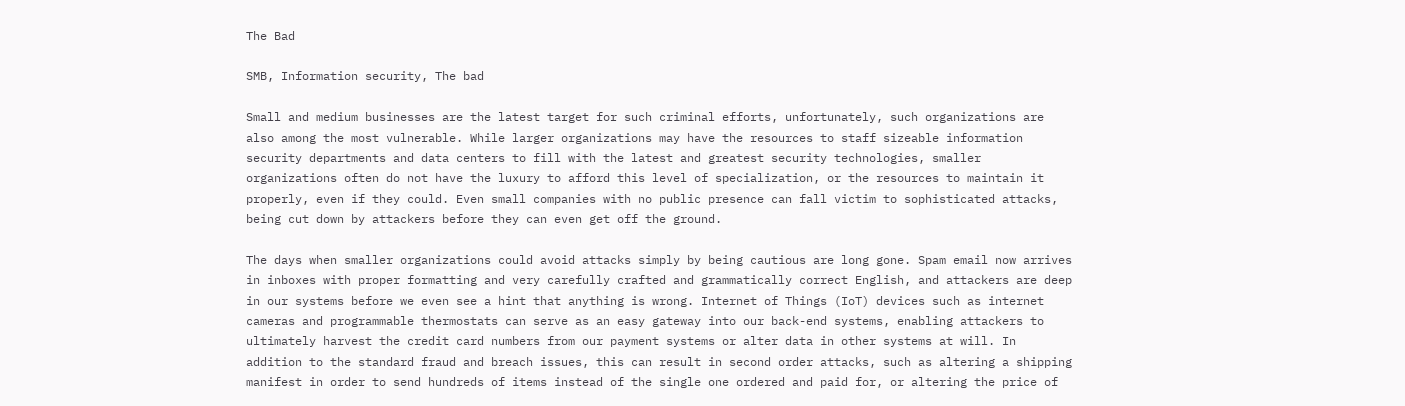The Bad

SMB, Information security, The bad

Small and medium businesses are the latest target for such criminal efforts, unfortunately, such organizations are also among the most vulnerable. While larger organizations may have the resources to staff sizeable information security departments and data centers to fill with the latest and greatest security technologies, smaller organizations often do not have the luxury to afford this level of specialization, or the resources to maintain it properly, even if they could. Even small companies with no public presence can fall victim to sophisticated attacks, being cut down by attackers before they can even get off the ground.

The days when smaller organizations could avoid attacks simply by being cautious are long gone. Spam email now arrives in inboxes with proper formatting and very carefully crafted and grammatically correct English, and attackers are deep in our systems before we even see a hint that anything is wrong. Internet of Things (IoT) devices such as internet cameras and programmable thermostats can serve as an easy gateway into our back-end systems, enabling attackers to ultimately harvest the credit card numbers from our payment systems or alter data in other systems at will. In addition to the standard fraud and breach issues, this can result in second order attacks, such as altering a shipping manifest in order to send hundreds of items instead of the single one ordered and paid for, or altering the price of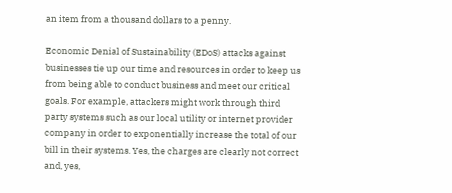an item from a thousand dollars to a penny.

Economic Denial of Sustainability (EDoS) attacks against businesses tie up our time and resources in order to keep us from being able to conduct business and meet our critical goals. For example, attackers might work through third party systems such as our local utility or internet provider company in order to exponentially increase the total of our bill in their systems. Yes, the charges are clearly not correct and, yes,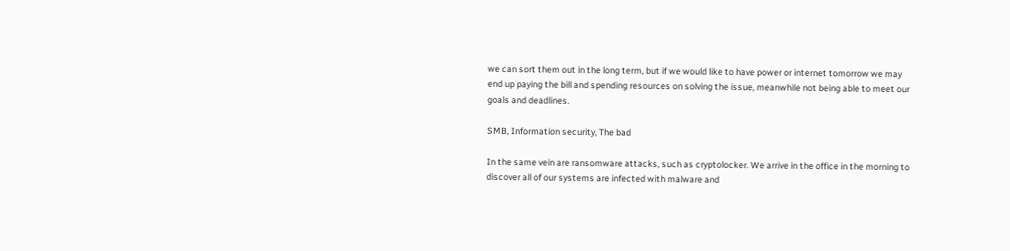we can sort them out in the long term, but if we would like to have power or internet tomorrow we may end up paying the bill and spending resources on solving the issue, meanwhile not being able to meet our goals and deadlines.

SMB, Information security, The bad

In the same vein are ransomware attacks, such as cryptolocker. We arrive in the office in the morning to discover all of our systems are infected with malware and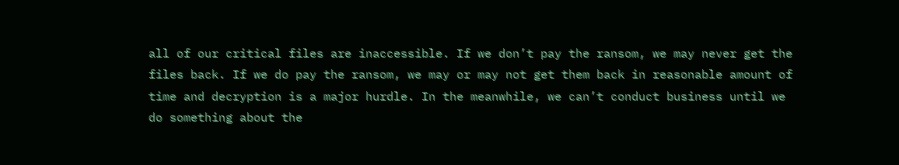all of our critical files are inaccessible. If we don’t pay the ransom, we may never get the files back. If we do pay the ransom, we may or may not get them back in reasonable amount of time and decryption is a major hurdle. In the meanwhile, we can’t conduct business until we do something about the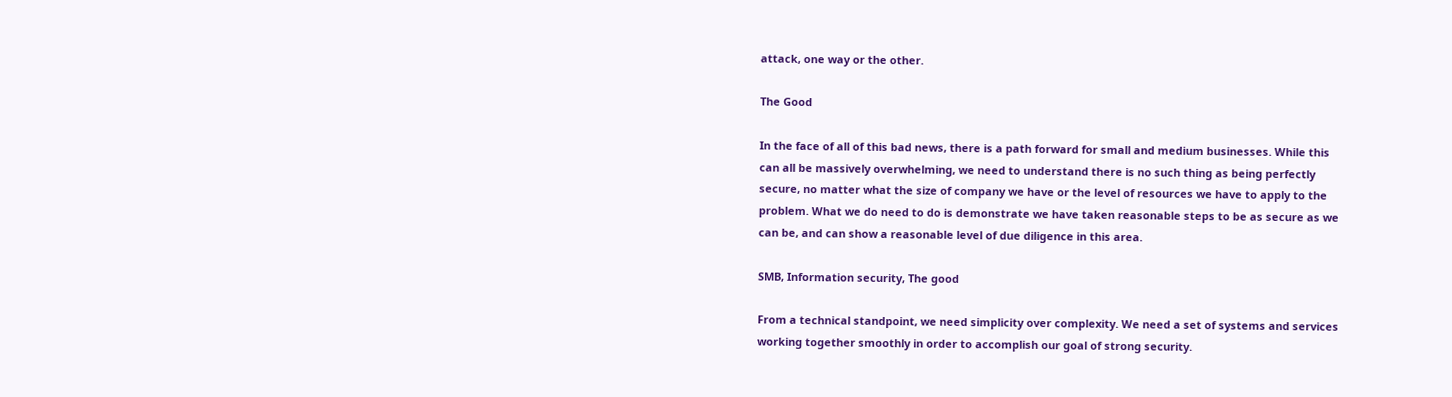attack, one way or the other.

The Good

In the face of all of this bad news, there is a path forward for small and medium businesses. While this can all be massively overwhelming, we need to understand there is no such thing as being perfectly secure, no matter what the size of company we have or the level of resources we have to apply to the problem. What we do need to do is demonstrate we have taken reasonable steps to be as secure as we can be, and can show a reasonable level of due diligence in this area.

SMB, Information security, The good

From a technical standpoint, we need simplicity over complexity. We need a set of systems and services working together smoothly in order to accomplish our goal of strong security.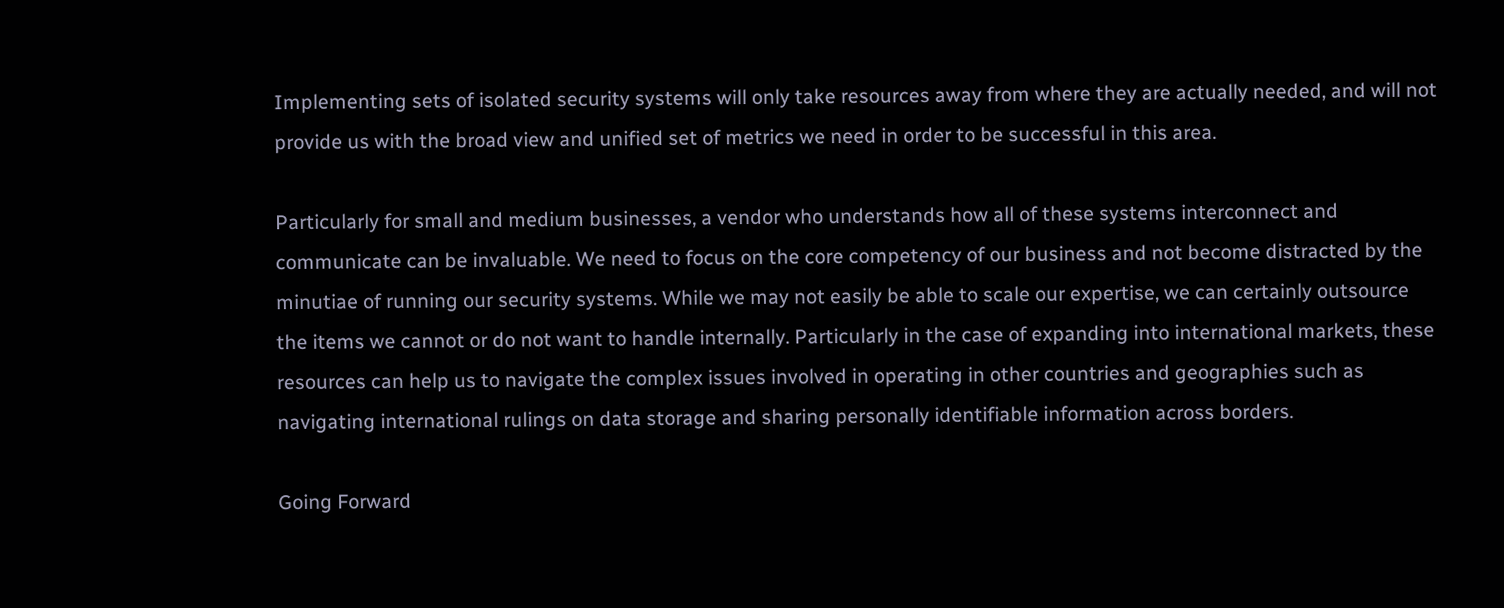Implementing sets of isolated security systems will only take resources away from where they are actually needed, and will not provide us with the broad view and unified set of metrics we need in order to be successful in this area.

Particularly for small and medium businesses, a vendor who understands how all of these systems interconnect and communicate can be invaluable. We need to focus on the core competency of our business and not become distracted by the minutiae of running our security systems. While we may not easily be able to scale our expertise, we can certainly outsource the items we cannot or do not want to handle internally. Particularly in the case of expanding into international markets, these resources can help us to navigate the complex issues involved in operating in other countries and geographies such as navigating international rulings on data storage and sharing personally identifiable information across borders.

Going Forward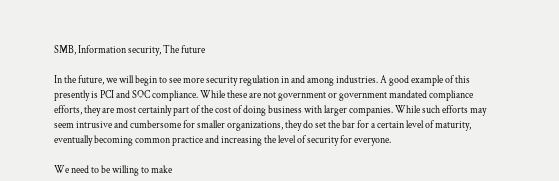SMB, Information security, The future

In the future, we will begin to see more security regulation in and among industries. A good example of this presently is PCI and SOC compliance. While these are not government or government mandated compliance efforts, they are most certainly part of the cost of doing business with larger companies. While such efforts may seem intrusive and cumbersome for smaller organizations, they do set the bar for a certain level of maturity, eventually becoming common practice and increasing the level of security for everyone.

We need to be willing to make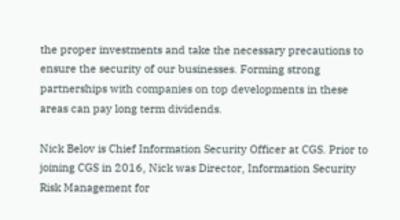the proper investments and take the necessary precautions to ensure the security of our businesses. Forming strong partnerships with companies on top developments in these areas can pay long term dividends.

Nick Belov is Chief Information Security Officer at CGS. Prior to joining CGS in 2016, Nick was Director, Information Security Risk Management for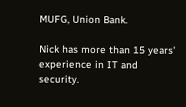MUFG, Union Bank.

Nick has more than 15 years' experience in IT and security.